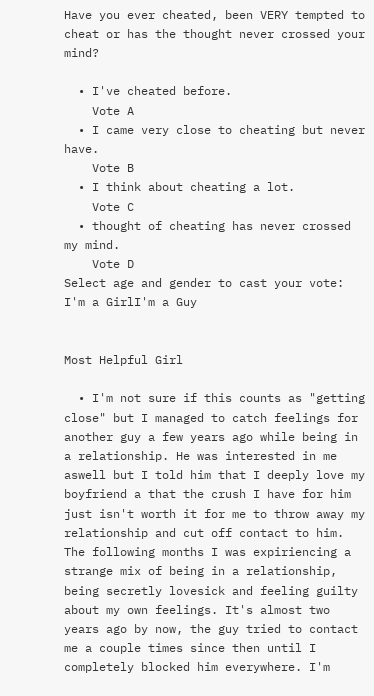Have you ever cheated, been VERY tempted to cheat or has the thought never crossed your mind?

  • I've cheated before.
    Vote A
  • I came very close to cheating but never have.
    Vote B
  • I think about cheating a lot.
    Vote C
  • thought of cheating has never crossed my mind.
    Vote D
Select age and gender to cast your vote:
I'm a GirlI'm a Guy


Most Helpful Girl

  • I'm not sure if this counts as "getting close" but I managed to catch feelings for another guy a few years ago while being in a relationship. He was interested in me aswell but I told him that I deeply love my boyfriend a that the crush I have for him just isn't worth it for me to throw away my relationship and cut off contact to him. The following months I was expiriencing a strange mix of being in a relationship, being secretly lovesick and feeling guilty about my own feelings. It's almost two years ago by now, the guy tried to contact me a couple times since then until I completely blocked him everywhere. I'm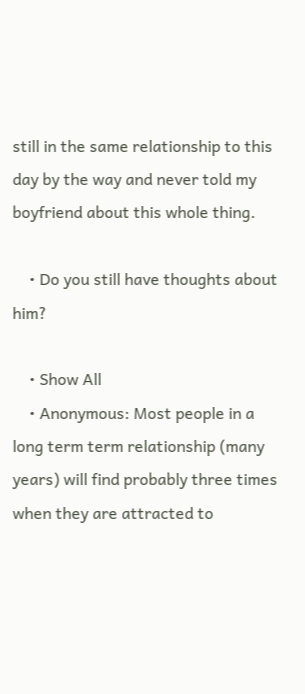still in the same relationship to this day by the way and never told my boyfriend about this whole thing.

    • Do you still have thoughts about him?

    • Show All
    • Anonymous: Most people in a long term term relationship (many years) will find probably three times when they are attracted to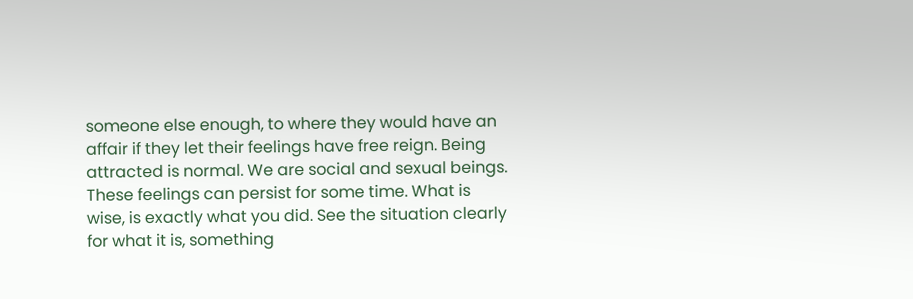someone else enough, to where they would have an affair if they let their feelings have free reign. Being attracted is normal. We are social and sexual beings. These feelings can persist for some time. What is wise, is exactly what you did. See the situation clearly for what it is, something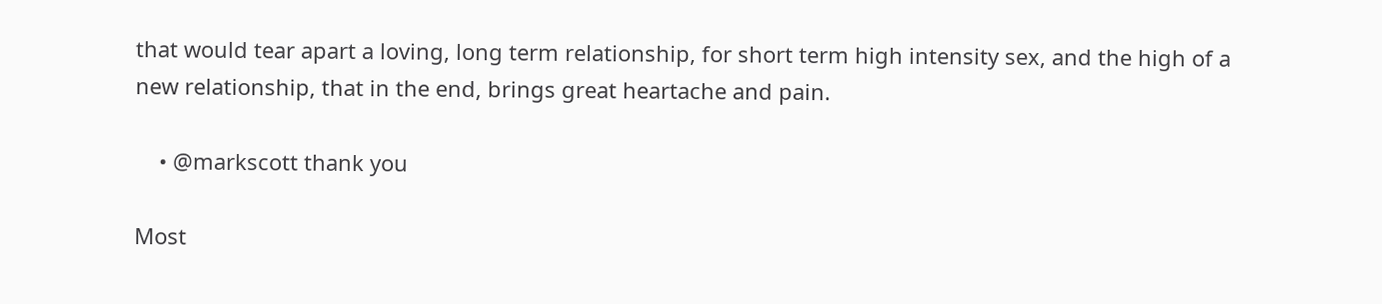that would tear apart a loving, long term relationship, for short term high intensity sex, and the high of a new relationship, that in the end, brings great heartache and pain.

    • @markscott thank you

Most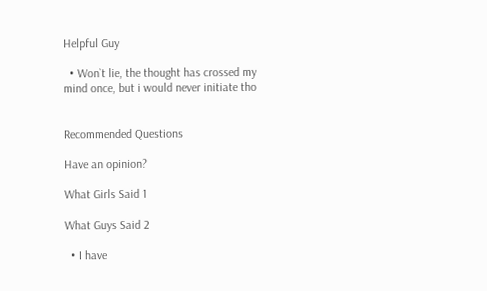Helpful Guy

  • Won`t lie, the thought has crossed my mind once, but i would never initiate tho


Recommended Questions

Have an opinion?

What Girls Said 1

What Guys Said 2

  • I have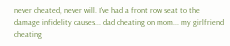never cheated, never will. I've had a front row seat to the damage infidelity causes... dad cheating on mom... my girlfriend cheating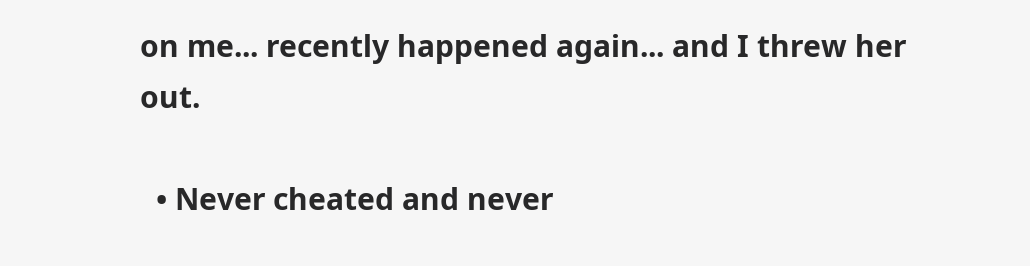on me... recently happened again... and I threw her out.

  • Never cheated and never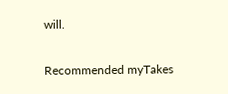will.


Recommended myTakes